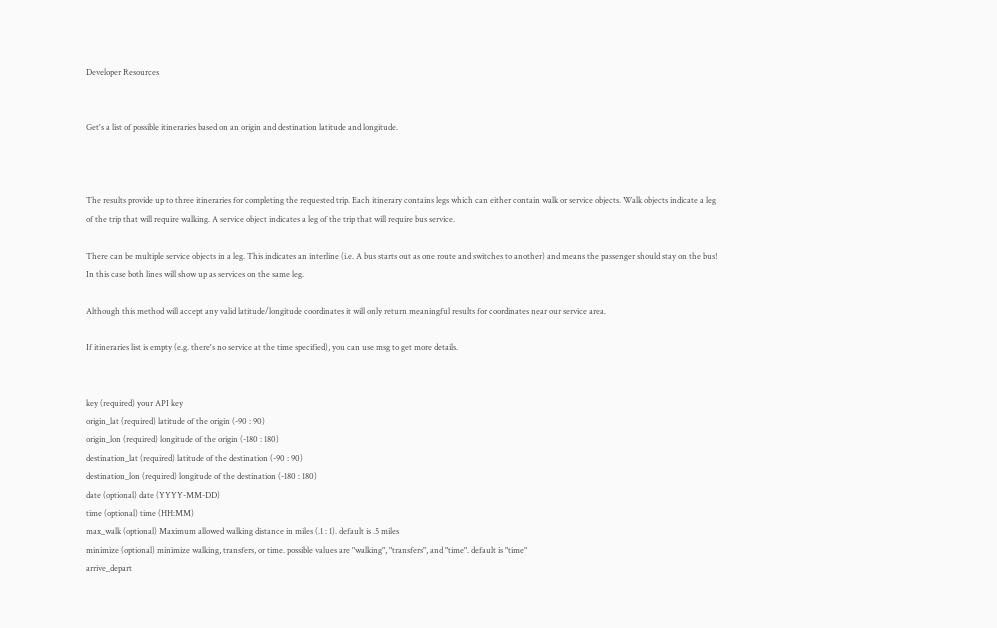Developer Resources


Get's a list of possible itineraries based on an origin and destination latitude and longitude.



The results provide up to three itineraries for completing the requested trip. Each itinerary contains legs which can either contain walk or service objects. Walk objects indicate a leg of the trip that will require walking. A service object indicates a leg of the trip that will require bus service.

There can be multiple service objects in a leg. This indicates an interline (i.e. A bus starts out as one route and switches to another) and means the passenger should stay on the bus! In this case both lines will show up as services on the same leg.

Although this method will accept any valid latitude/longitude coordinates it will only return meaningful results for coordinates near our service area.

If itineraries list is empty (e.g. there's no service at the time specified), you can use msg to get more details.


key (required) your API key
origin_lat (required) latitude of the origin (-90 : 90)
origin_lon (required) longitude of the origin (-180 : 180)
destination_lat (required) latitude of the destination (-90 : 90)
destination_lon (required) longitude of the destination (-180 : 180)
date (optional) date (YYYY-MM-DD)
time (optional) time (HH:MM)
max_walk (optional) Maximum allowed walking distance in miles (.1 : 1). default is .5 miles
minimize (optional) minimize walking, transfers, or time. possible values are "walking", "transfers", and "time". default is "time"
arrive_depart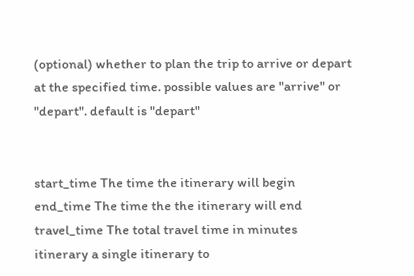(optional) whether to plan the trip to arrive or depart at the specified time. possible values are "arrive" or "depart". default is "depart"


start_time The time the itinerary will begin
end_time The time the the itinerary will end
travel_time The total travel time in minutes
itinerary a single itinerary to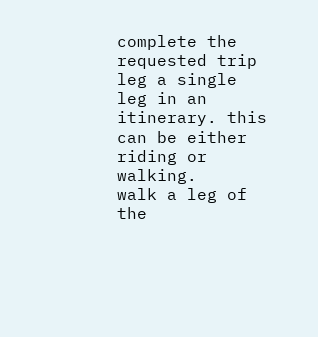complete the requested trip
leg a single leg in an itinerary. this can be either riding or walking.
walk a leg of the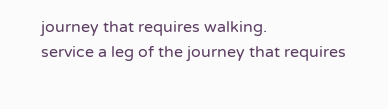journey that requires walking.
service a leg of the journey that requires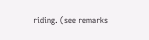riding. (see remarks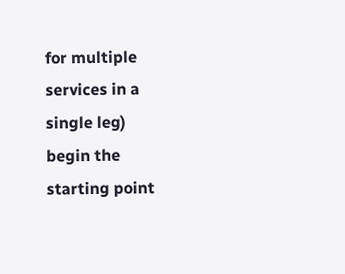for multiple services in a single leg)
begin the starting point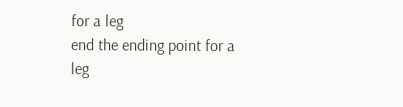for a leg
end the ending point for a leg